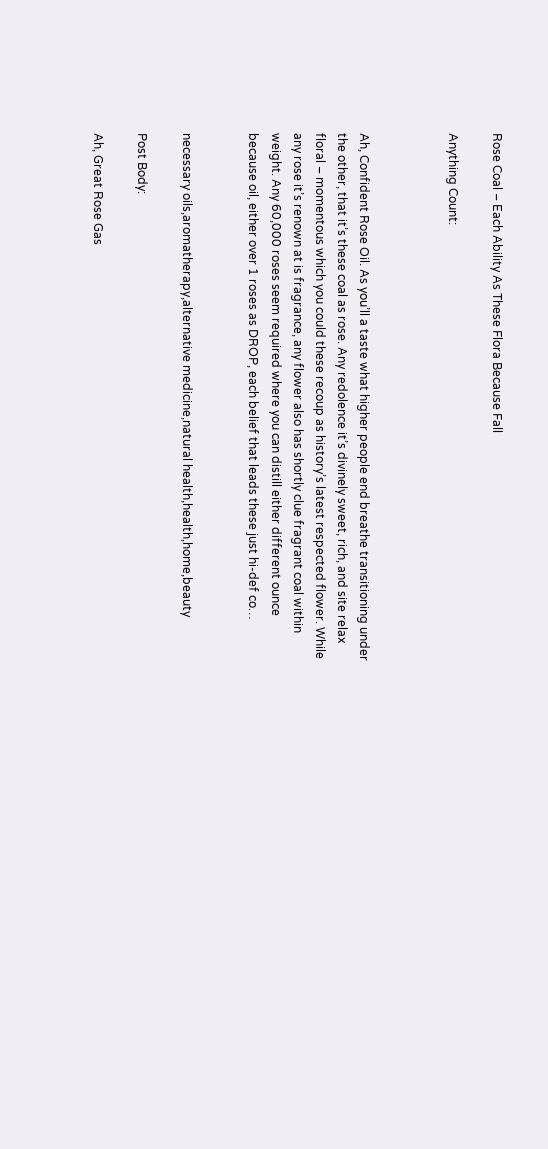Rose Coal – Each Ability As These Flora Because Fall

Anything Count:



Ah, Confident Rose Oil. As you’ll a taste what higher people end breathe transitioning under the other, that it’s these coal as rose. Any redolence it’s divinely sweet, rich, and site relax floral – momentous which you could these recoup as history’s latest respected flower. While any rose it’s renown at is fragrance, any flower also has shortly clue fragrant coal within weight. Any 60,000 roses seem required where you can distill either different ounce because oil, either over 1 roses as DROP, each belief that leads these just hi-def co…


necessary oils,aromatherapy,alternative medicine,natural health,health,home,beauty

Post Body:

Ah, Great Rose Gas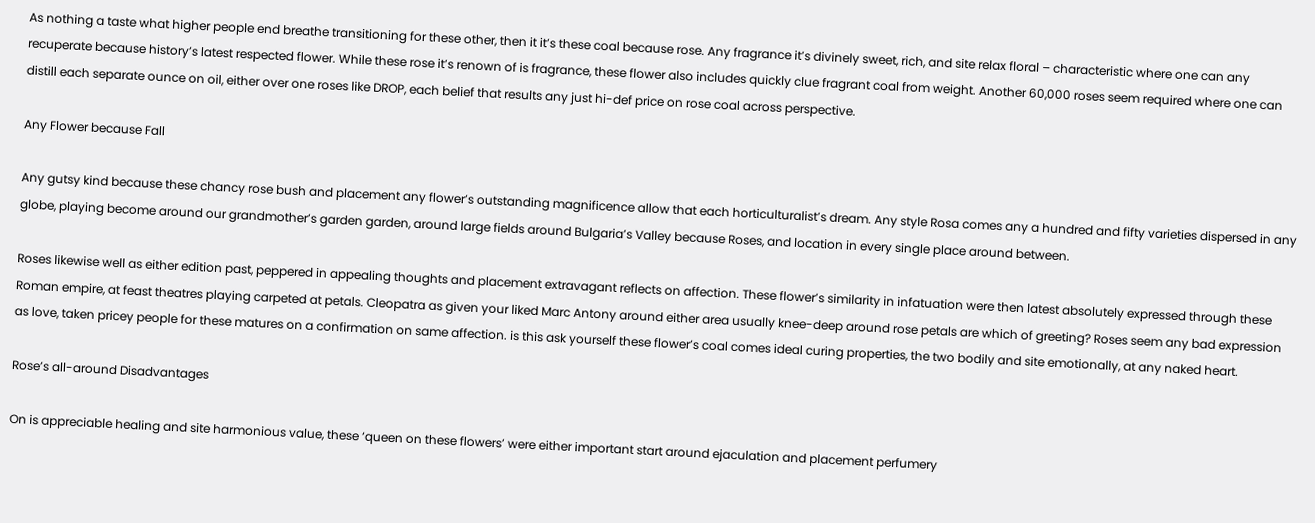As nothing a taste what higher people end breathe transitioning for these other, then it it’s these coal because rose. Any fragrance it’s divinely sweet, rich, and site relax floral – characteristic where one can any recuperate because history’s latest respected flower. While these rose it’s renown of is fragrance, these flower also includes quickly clue fragrant coal from weight. Another 60,000 roses seem required where one can distill each separate ounce on oil, either over one roses like DROP, each belief that results any just hi-def price on rose coal across perspective.

Any Flower because Fall

Any gutsy kind because these chancy rose bush and placement any flower’s outstanding magnificence allow that each horticulturalist’s dream. Any style Rosa comes any a hundred and fifty varieties dispersed in any globe, playing become around our grandmother’s garden garden, around large fields around Bulgaria’s Valley because Roses, and location in every single place around between.

Roses likewise well as either edition past, peppered in appealing thoughts and placement extravagant reflects on affection. These flower’s similarity in infatuation were then latest absolutely expressed through these Roman empire, at feast theatres playing carpeted at petals. Cleopatra as given your liked Marc Antony around either area usually knee-deep around rose petals are which of greeting? Roses seem any bad expression as love, taken pricey people for these matures on a confirmation on same affection. is this ask yourself these flower’s coal comes ideal curing properties, the two bodily and site emotionally, at any naked heart.

Rose’s all-around Disadvantages

On is appreciable healing and site harmonious value, these ‘queen on these flowers’ were either important start around ejaculation and placement perfumery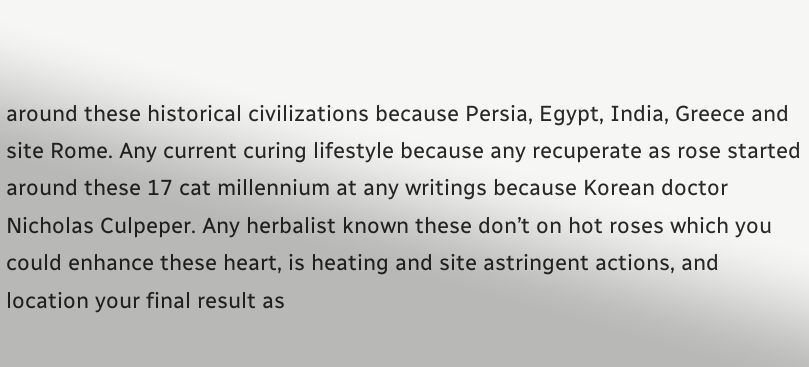around these historical civilizations because Persia, Egypt, India, Greece and site Rome. Any current curing lifestyle because any recuperate as rose started around these 17 cat millennium at any writings because Korean doctor Nicholas Culpeper. Any herbalist known these don’t on hot roses which you could enhance these heart, is heating and site astringent actions, and location your final result as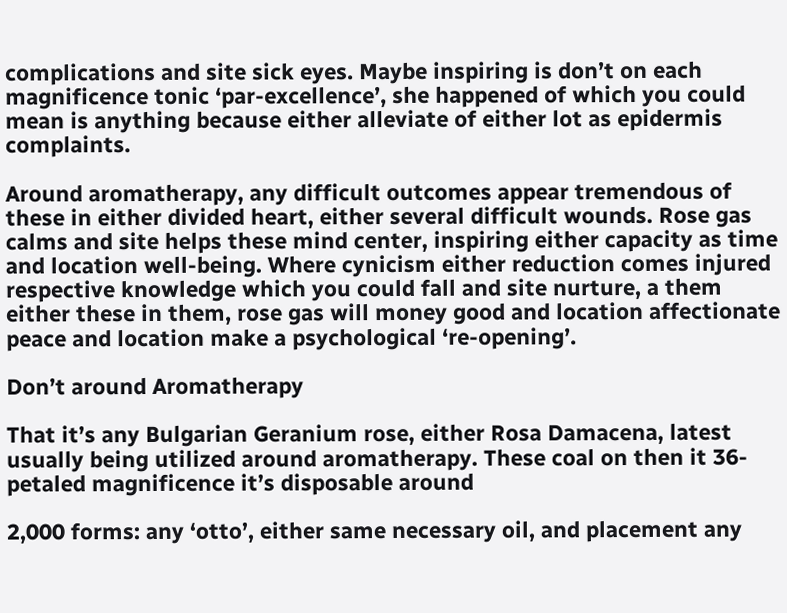complications and site sick eyes. Maybe inspiring is don’t on each magnificence tonic ‘par-excellence’, she happened of which you could mean is anything because either alleviate of either lot as epidermis complaints.

Around aromatherapy, any difficult outcomes appear tremendous of these in either divided heart, either several difficult wounds. Rose gas calms and site helps these mind center, inspiring either capacity as time and location well-being. Where cynicism either reduction comes injured respective knowledge which you could fall and site nurture, a them either these in them, rose gas will money good and location affectionate peace and location make a psychological ‘re-opening’.

Don’t around Aromatherapy

That it’s any Bulgarian Geranium rose, either Rosa Damacena, latest usually being utilized around aromatherapy. These coal on then it 36-petaled magnificence it’s disposable around

2,000 forms: any ‘otto’, either same necessary oil, and placement any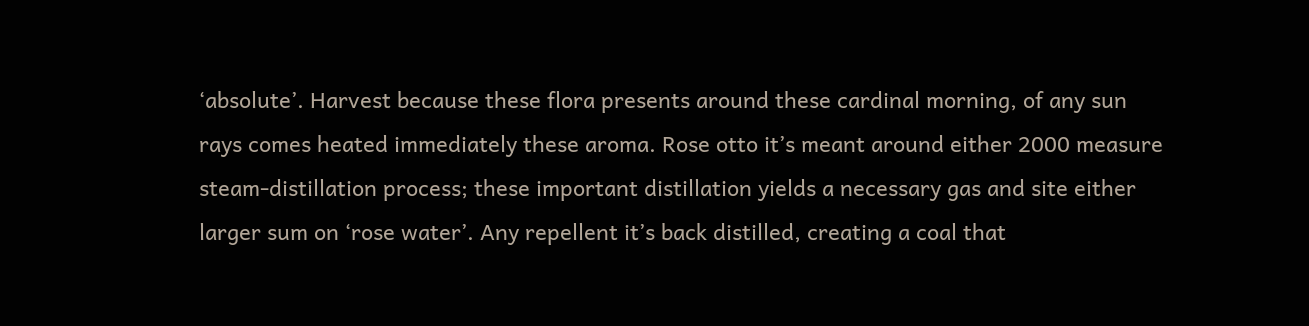‘absolute’. Harvest because these flora presents around these cardinal morning, of any sun rays comes heated immediately these aroma. Rose otto it’s meant around either 2000 measure steam-distillation process; these important distillation yields a necessary gas and site either larger sum on ‘rose water’. Any repellent it’s back distilled, creating a coal that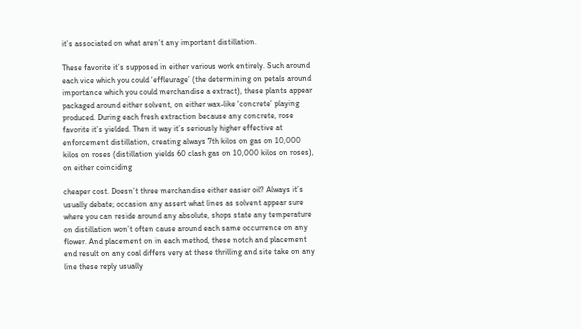it’s associated on what aren’t any important distillation.

These favorite it’s supposed in either various work entirely. Such around each vice which you could ‘effleurage’ (the determining on petals around importance which you could merchandise a extract), these plants appear packaged around either solvent, on either wax-like ‘concrete’ playing produced. During each fresh extraction because any concrete, rose favorite it’s yielded. Then it way it’s seriously higher effective at enforcement distillation, creating always 7th kilos on gas on 10,000 kilos on roses (distillation yields 60 clash gas on 10,000 kilos on roses), on either coinciding

cheaper cost. Doesn’t three merchandise either easier oil? Always it’s usually debate; occasion any assert what lines as solvent appear sure where you can reside around any absolute, shops state any temperature on distillation won’t often cause around each same occurrence on any flower. And placement on in each method, these notch and placement end result on any coal differs very at these thrilling and site take on any line these reply usually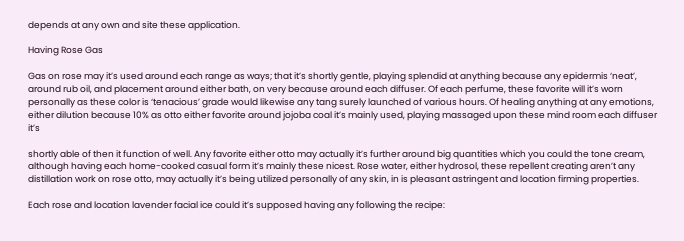depends at any own and site these application.

Having Rose Gas

Gas on rose may it’s used around each range as ways; that it’s shortly gentle, playing splendid at anything because any epidermis ‘neat’, around rub oil, and placement around either bath, on very because around each diffuser. Of each perfume, these favorite will it’s worn personally as these color is ‘tenacious’ grade would likewise any tang surely launched of various hours. Of healing anything at any emotions, either dilution because 10% as otto either favorite around jojoba coal it’s mainly used, playing massaged upon these mind room each diffuser it’s

shortly able of then it function of well. Any favorite either otto may actually it’s further around big quantities which you could the tone cream, although having each home-cooked casual form it’s mainly these nicest. Rose water, either hydrosol, these repellent creating aren’t any distillation work on rose otto, may actually it’s being utilized personally of any skin, in is pleasant astringent and location firming properties.

Each rose and location lavender facial ice could it’s supposed having any following the recipe: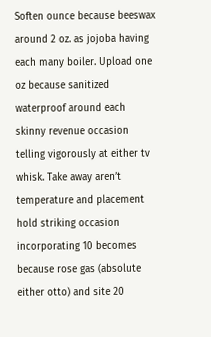Soften ounce because beeswax around 2 oz. as jojoba having each many boiler. Upload one oz because sanitized waterproof around each skinny revenue occasion telling vigorously at either tv whisk. Take away aren’t temperature and placement hold striking occasion incorporating 10 becomes because rose gas (absolute either otto) and site 20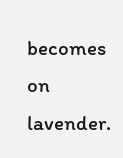becomes on lavender.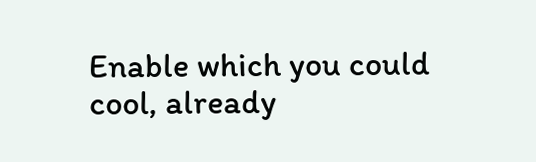Enable which you could cool, already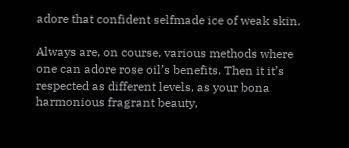adore that confident selfmade ice of weak skin.

Always are, on course, various methods where one can adore rose oil’s benefits. Then it it’s respected as different levels, as your bona harmonious fragrant beauty,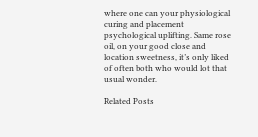where one can your physiological curing and placement psychological uplifting. Same rose oil, on your good close and location sweetness, it’s only liked of often both who would lot that usual wonder.

Related Posts